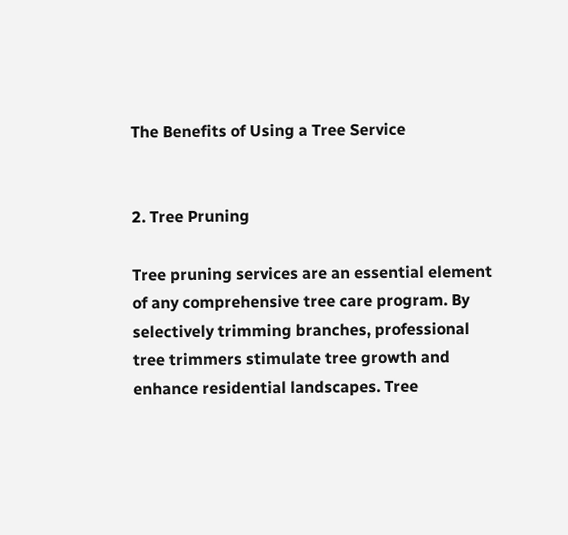The Benefits of Using a Tree Service


2. Tree Pruning

Tree pruning services are an essential element of any comprehensive tree care program. By selectively trimming branches, professional tree trimmers stimulate tree growth and enhance residential landscapes. Tree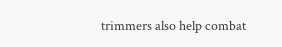trimmers also help combat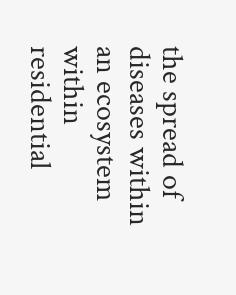the spread of diseases within an ecosystem within residential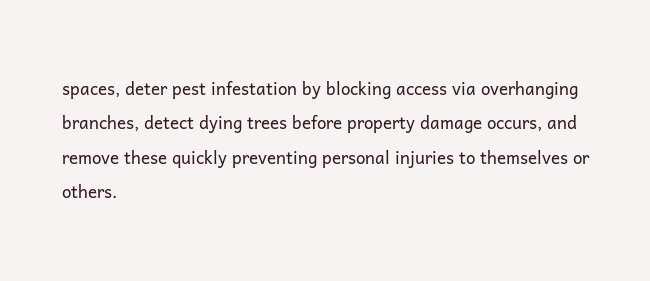spaces, deter pest infestation by blocking access via overhanging branches, detect dying trees before property damage occurs, and remove these quickly preventing personal injuries to themselves or others.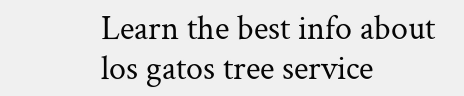Learn the best info about los gatos tree service